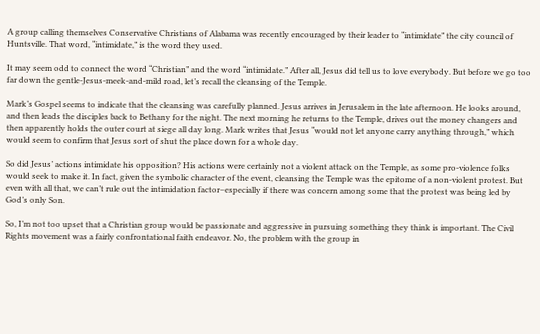A group calling themselves Conservative Christians of Alabama was recently encouraged by their leader to “intimidate” the city council of Huntsville. That word, “intimidate,” is the word they used.

It may seem odd to connect the word “Christian” and the word “intimidate.” After all, Jesus did tell us to love everybody. But before we go too far down the gentle-Jesus-meek-and-mild road, let’s recall the cleansing of the Temple.

Mark’s Gospel seems to indicate that the cleansing was carefully planned. Jesus arrives in Jerusalem in the late afternoon. He looks around, and then leads the disciples back to Bethany for the night. The next morning he returns to the Temple, drives out the money changers and then apparently holds the outer court at siege all day long. Mark writes that Jesus “would not let anyone carry anything through,” which would seem to confirm that Jesus sort of shut the place down for a whole day.

So did Jesus’ actions intimidate his opposition? His actions were certainly not a violent attack on the Temple, as some pro-violence folks would seek to make it. In fact, given the symbolic character of the event, cleansing the Temple was the epitome of a non-violent protest. But even with all that, we can’t rule out the intimidation factor–especially if there was concern among some that the protest was being led by God’s only Son.

So, I’m not too upset that a Christian group would be passionate and aggressive in pursuing something they think is important. The Civil Rights movement was a fairly confrontational faith endeavor. No, the problem with the group in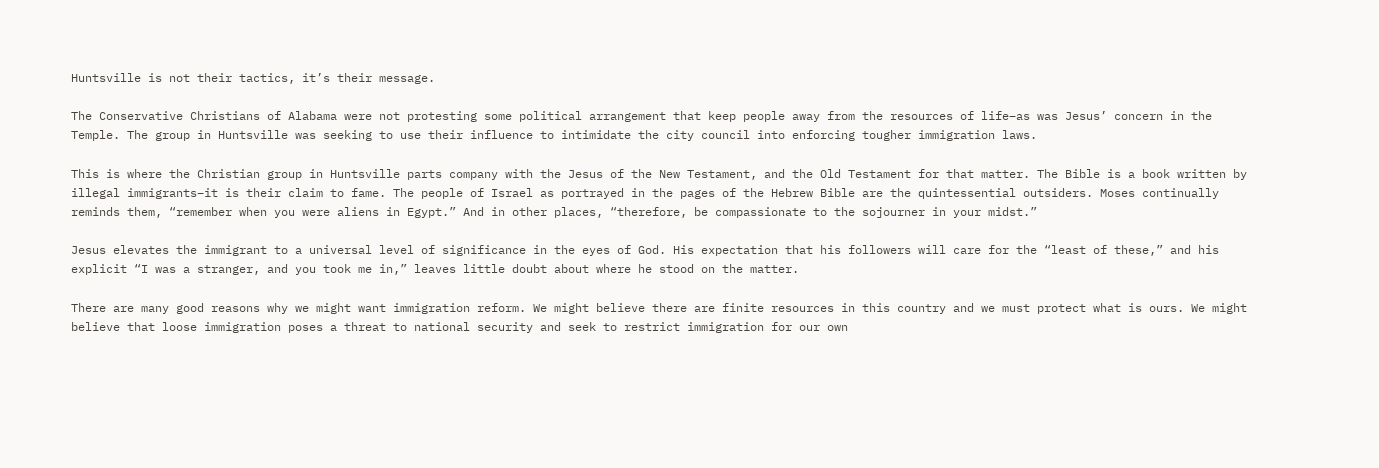Huntsville is not their tactics, it’s their message.

The Conservative Christians of Alabama were not protesting some political arrangement that keep people away from the resources of life–as was Jesus’ concern in the Temple. The group in Huntsville was seeking to use their influence to intimidate the city council into enforcing tougher immigration laws.

This is where the Christian group in Huntsville parts company with the Jesus of the New Testament, and the Old Testament for that matter. The Bible is a book written by illegal immigrants–it is their claim to fame. The people of Israel as portrayed in the pages of the Hebrew Bible are the quintessential outsiders. Moses continually reminds them, “remember when you were aliens in Egypt.” And in other places, “therefore, be compassionate to the sojourner in your midst.”

Jesus elevates the immigrant to a universal level of significance in the eyes of God. His expectation that his followers will care for the “least of these,” and his explicit “I was a stranger, and you took me in,” leaves little doubt about where he stood on the matter.

There are many good reasons why we might want immigration reform. We might believe there are finite resources in this country and we must protect what is ours. We might believe that loose immigration poses a threat to national security and seek to restrict immigration for our own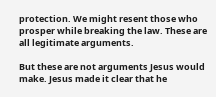protection. We might resent those who prosper while breaking the law. These are all legitimate arguments.

But these are not arguments Jesus would make. Jesus made it clear that he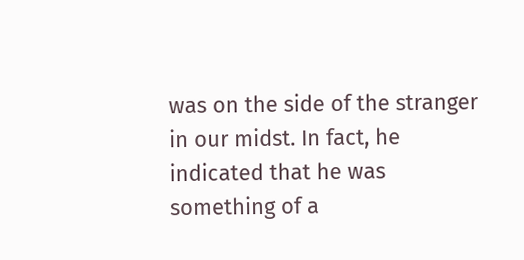was on the side of the stranger in our midst. In fact, he indicated that he was something of a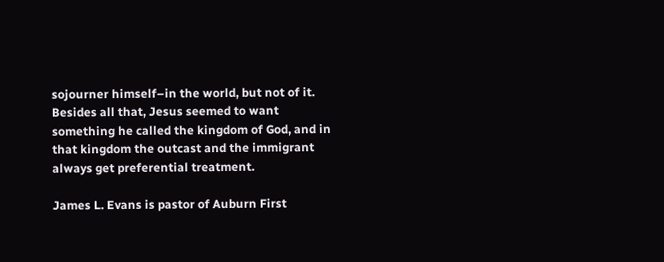sojourner himself–in the world, but not of it. Besides all that, Jesus seemed to want something he called the kingdom of God, and in that kingdom the outcast and the immigrant always get preferential treatment.

James L. Evans is pastor of Auburn First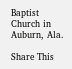Baptist Church in Auburn, Ala.

Share This